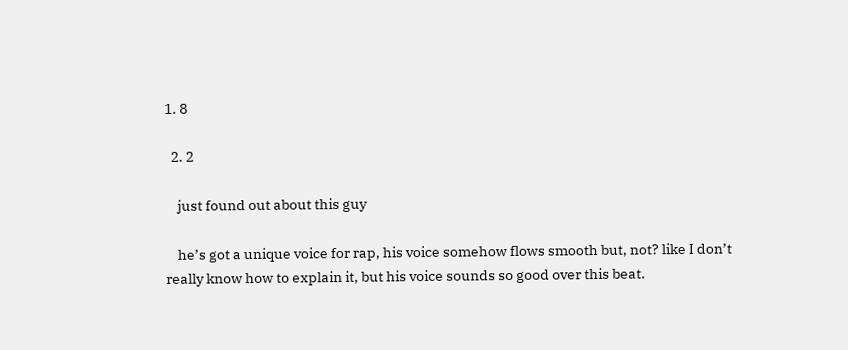1. 8

  2. 2

    just found out about this guy

    he’s got a unique voice for rap, his voice somehow flows smooth but, not? like I don’t really know how to explain it, but his voice sounds so good over this beat.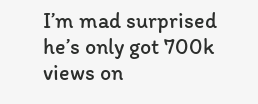I’m mad surprised he’s only got 700k views on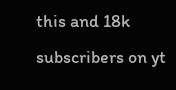this and 18k subscribers on yt